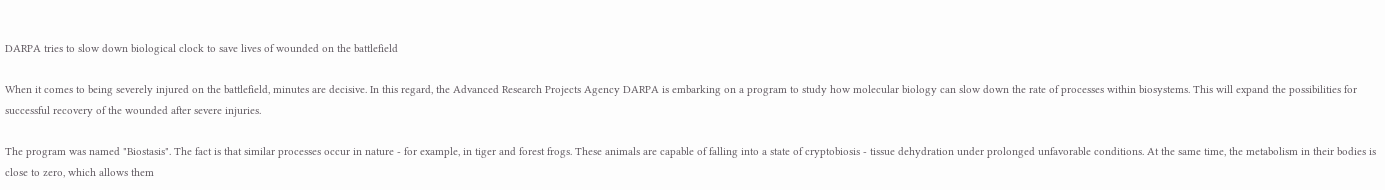DARPA tries to slow down biological clock to save lives of wounded on the battlefield

When it comes to being severely injured on the battlefield, minutes are decisive. In this regard, the Advanced Research Projects Agency DARPA is embarking on a program to study how molecular biology can slow down the rate of processes within biosystems. This will expand the possibilities for successful recovery of the wounded after severe injuries.

The program was named "Biostasis". The fact is that similar processes occur in nature - for example, in tiger and forest frogs. These animals are capable of falling into a state of cryptobiosis - tissue dehydration under prolonged unfavorable conditions. At the same time, the metabolism in their bodies is close to zero, which allows them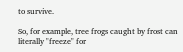to survive.

So, for example, tree frogs caught by frost can literally "freeze" for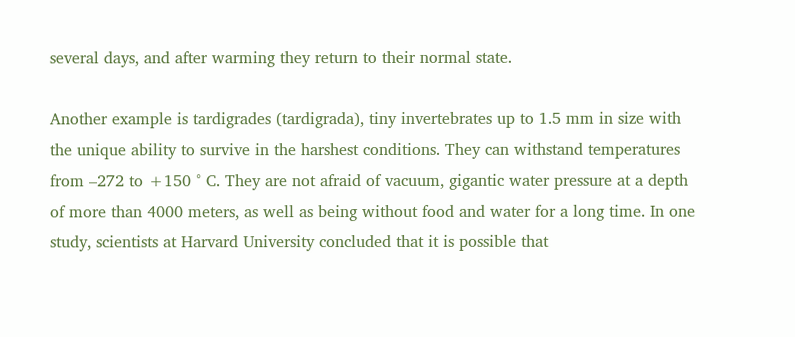several days, and after warming they return to their normal state.

Another example is tardigrades (tardigrada), tiny invertebrates up to 1.5 mm in size with the unique ability to survive in the harshest conditions. They can withstand temperatures from –272 to +150 ° C. They are not afraid of vacuum, gigantic water pressure at a depth of more than 4000 meters, as well as being without food and water for a long time. In one study, scientists at Harvard University concluded that it is possible that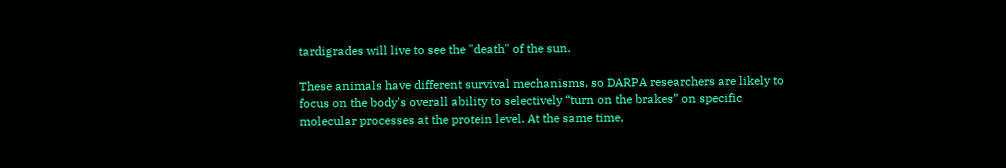tardigrades will live to see the "death" of the sun.

These animals have different survival mechanisms, so DARPA researchers are likely to focus on the body's overall ability to selectively “turn on the brakes” on specific molecular processes at the protein level. At the same time,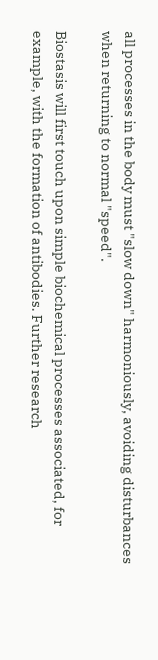all processes in the body must "slow down" harmoniously, avoiding disturbances when returning to normal "speed".

Biostasis will first touch upon simple biochemical processes associated, for example, with the formation of antibodies. Further research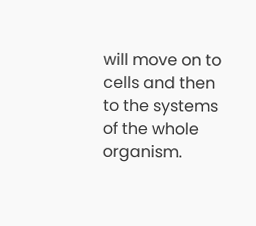will move on to cells and then to the systems of the whole organism.